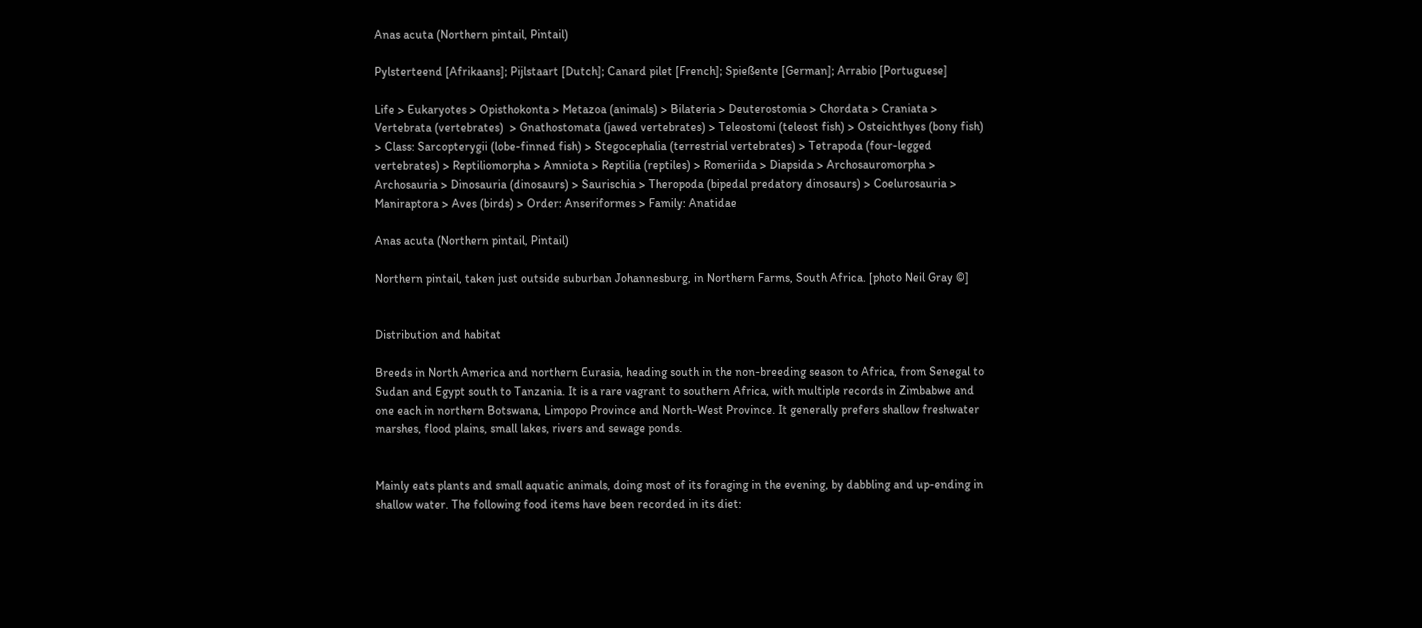Anas acuta (Northern pintail, Pintail)

Pylsterteend [Afrikaans]; Pijlstaart [Dutch]; Canard pilet [French]; Spießente [German]; Arrabio [Portuguese]

Life > Eukaryotes > Opisthokonta > Metazoa (animals) > Bilateria > Deuterostomia > Chordata > Craniata > Vertebrata (vertebrates)  > Gnathostomata (jawed vertebrates) > Teleostomi (teleost fish) > Osteichthyes (bony fish) > Class: Sarcopterygii (lobe-finned fish) > Stegocephalia (terrestrial vertebrates) > Tetrapoda (four-legged vertebrates) > Reptiliomorpha > Amniota > Reptilia (reptiles) > Romeriida > Diapsida > Archosauromorpha > Archosauria > Dinosauria (dinosaurs) > Saurischia > Theropoda (bipedal predatory dinosaurs) > Coelurosauria > Maniraptora > Aves (birds) > Order: Anseriformes > Family: Anatidae

Anas acuta (Northern pintail, Pintail)

Northern pintail, taken just outside suburban Johannesburg, in Northern Farms, South Africa. [photo Neil Gray ©]


Distribution and habitat

Breeds in North America and northern Eurasia, heading south in the non-breeding season to Africa, from Senegal to Sudan and Egypt south to Tanzania. It is a rare vagrant to southern Africa, with multiple records in Zimbabwe and one each in northern Botswana, Limpopo Province and North-West Province. It generally prefers shallow freshwater marshes, flood plains, small lakes, rivers and sewage ponds.


Mainly eats plants and small aquatic animals, doing most of its foraging in the evening, by dabbling and up-ending in shallow water. The following food items have been recorded in its diet: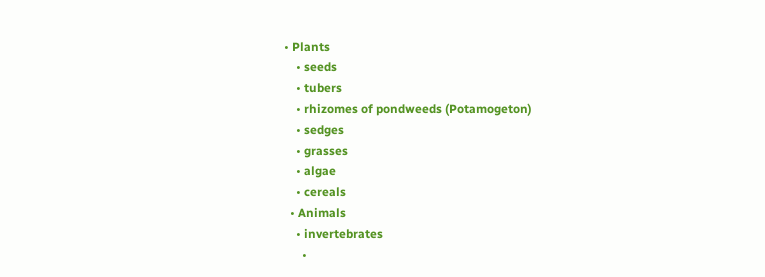• Plants
    • seeds
    • tubers
    • rhizomes of pondweeds (Potamogeton)
    • sedges
    • grasses
    • algae
    • cereals
  • Animals
    • invertebrates
      •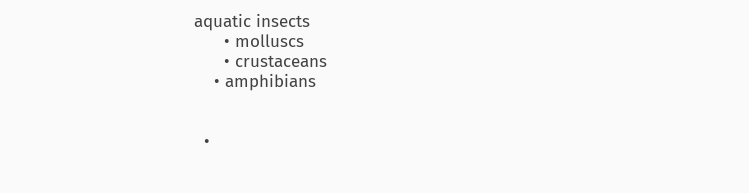aquatic insects
      • molluscs
      • crustaceans
    • amphibians


  •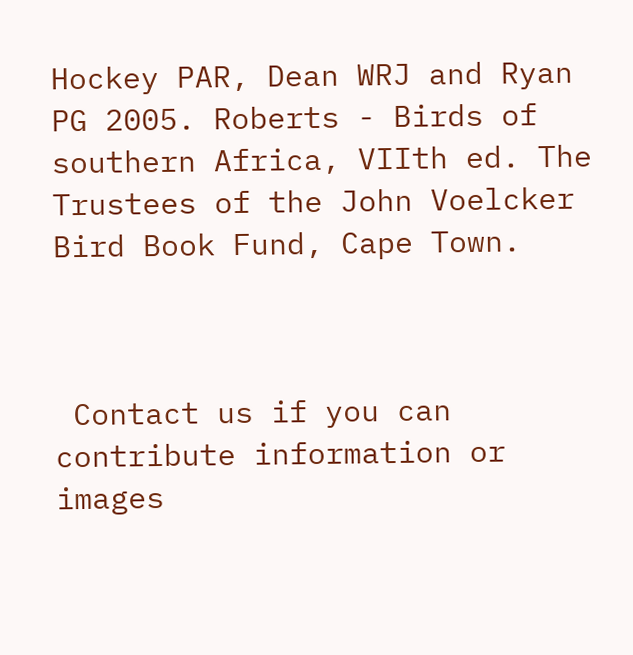Hockey PAR, Dean WRJ and Ryan PG 2005. Roberts - Birds of southern Africa, VIIth ed. The Trustees of the John Voelcker Bird Book Fund, Cape Town.



 Contact us if you can contribute information or images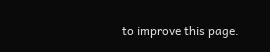to improve this page.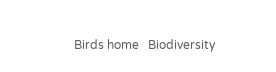Birds home   Biodiversity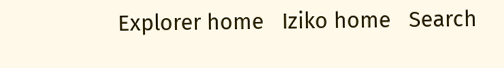Explorer home   Iziko home   Search